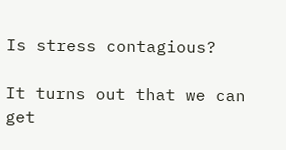Is stress contagious?

It turns out that we can get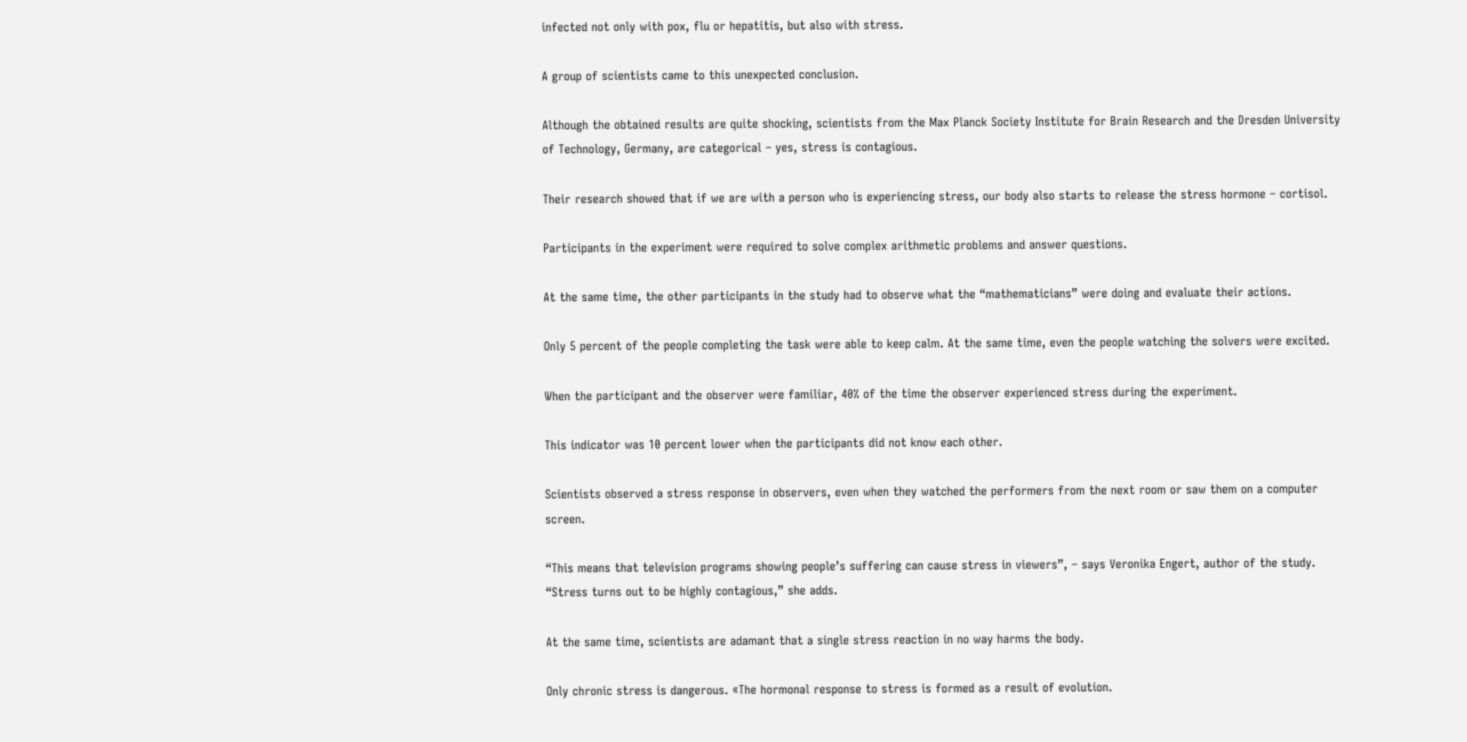infected not only with pox, flu or hepatitis, but also with stress.

A group of scientists came to this unexpected conclusion.

Although the obtained results are quite shocking, scientists from the Max Planck Society Institute for Brain Research and the Dresden University of Technology, Germany, are categorical – yes, stress is contagious.

Their research showed that if we are with a person who is experiencing stress, our body also starts to release the stress hormone – cortisol.

Participants in the experiment were required to solve complex arithmetic problems and answer questions.

At the same time, the other participants in the study had to observe what the “mathematicians” were doing and evaluate their actions.

Only 5 percent of the people completing the task were able to keep calm. At the same time, even the people watching the solvers were excited.

When the participant and the observer were familiar, 40% of the time the observer experienced stress during the experiment.

This indicator was 10 percent lower when the participants did not know each other.

Scientists observed a stress response in observers, even when they watched the performers from the next room or saw them on a computer screen.

“This means that television programs showing people’s suffering can cause stress in viewers”, – says Veronika Engert, author of the study. “Stress turns out to be highly contagious,” she adds.

At the same time, scientists are adamant that a single stress reaction in no way harms the body.

Only chronic stress is dangerous. «The hormonal response to stress is formed as a result of evolution.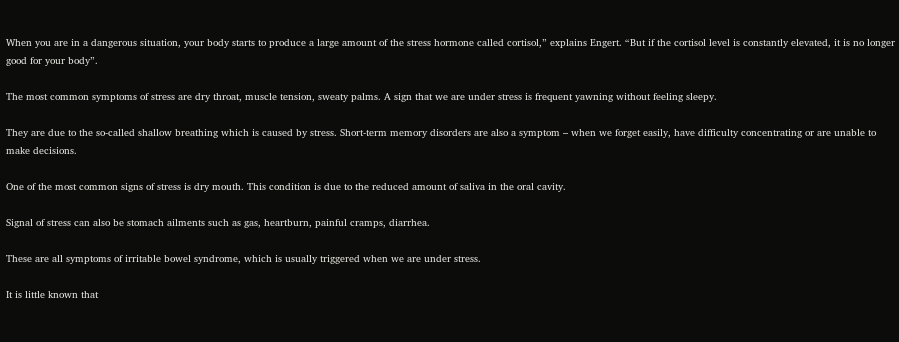When you are in a dangerous situation, your body starts to produce a large amount of the stress hormone called cortisol,” explains Engert. “But if the cortisol level is constantly elevated, it is no longer good for your body”.

The most common symptoms of stress are dry throat, muscle tension, sweaty palms. A sign that we are under stress is frequent yawning without feeling sleepy.

They are due to the so-called shallow breathing which is caused by stress. Short-term memory disorders are also a symptom – when we forget easily, have difficulty concentrating or are unable to make decisions.

One of the most common signs of stress is dry mouth. This condition is due to the reduced amount of saliva in the oral cavity.

Signal of stress can also be stomach ailments such as gas, heartburn, painful cramps, diarrhea.

These are all symptoms of irritable bowel syndrome, which is usually triggered when we are under stress.

It is little known that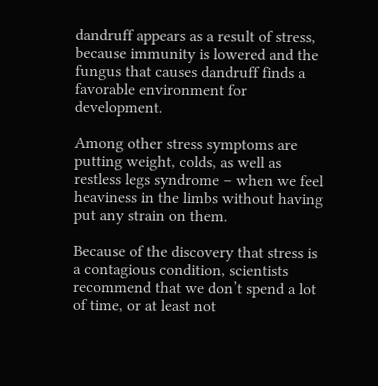dandruff appears as a result of stress, because immunity is lowered and the fungus that causes dandruff finds a favorable environment for development.

Among other stress symptoms are putting weight, colds, as well as restless legs syndrome – when we feel heaviness in the limbs without having put any strain on them.

Because of the discovery that stress is a contagious condition, scientists recommend that we don’t spend a lot of time, or at least not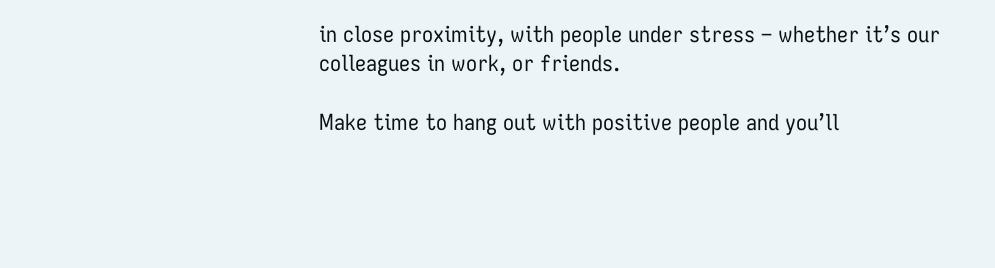in close proximity, with people under stress – whether it’s our colleagues in work, or friends.

Make time to hang out with positive people and you’ll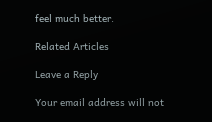feel much better.

Related Articles

Leave a Reply

Your email address will not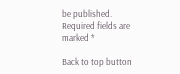be published. Required fields are marked *

Back to top button